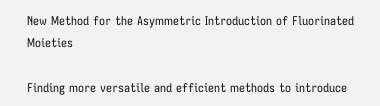New Method for the Asymmetric Introduction of Fluorinated Moieties

Finding more versatile and efficient methods to introduce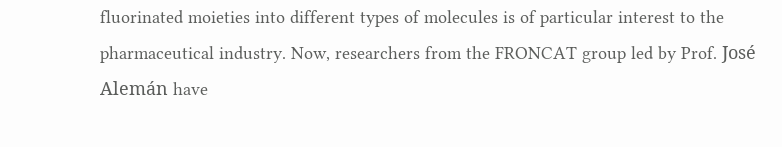fluorinated moieties into different types of molecules is of particular interest to the pharmaceutical industry. Now, researchers from the FRONCAT group led by Prof. José Alemán have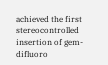achieved the first stereocontrolled insertion of gem-difluoro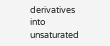derivatives into unsaturated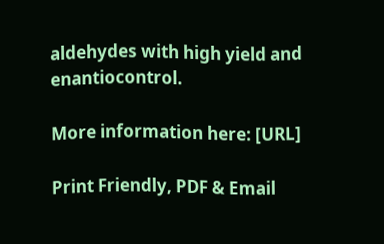aldehydes with high yield and enantiocontrol.

More information here: [URL]

Print Friendly, PDF & Email